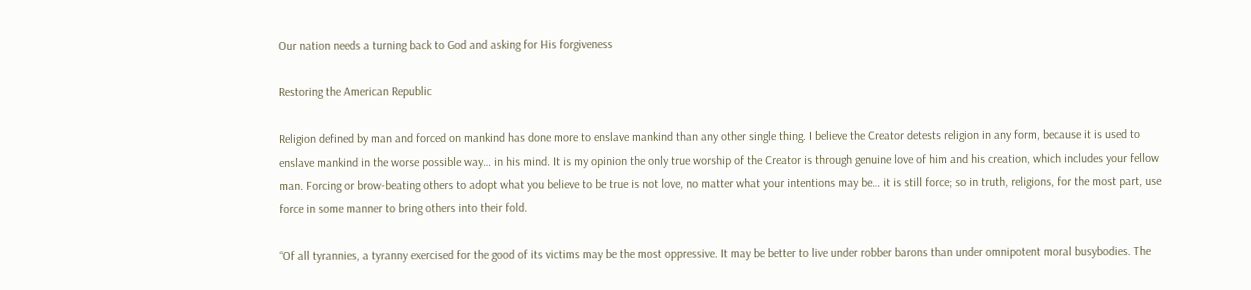Our nation needs a turning back to God and asking for His forgiveness

Restoring the American Republic

Religion defined by man and forced on mankind has done more to enslave mankind than any other single thing. I believe the Creator detests religion in any form, because it is used to enslave mankind in the worse possible way… in his mind. It is my opinion the only true worship of the Creator is through genuine love of him and his creation, which includes your fellow man. Forcing or brow-beating others to adopt what you believe to be true is not love, no matter what your intentions may be… it is still force; so in truth, religions, for the most part, use force in some manner to bring others into their fold.

“Of all tyrannies, a tyranny exercised for the good of its victims may be the most oppressive. It may be better to live under robber barons than under omnipotent moral busybodies. The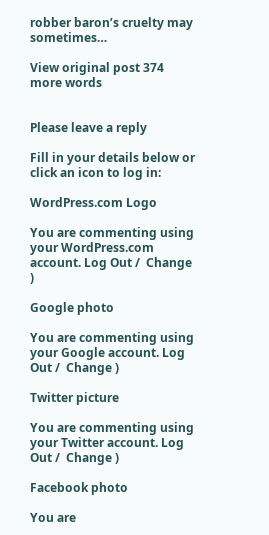robber baron’s cruelty may sometimes…

View original post 374 more words


Please leave a reply

Fill in your details below or click an icon to log in:

WordPress.com Logo

You are commenting using your WordPress.com account. Log Out /  Change )

Google photo

You are commenting using your Google account. Log Out /  Change )

Twitter picture

You are commenting using your Twitter account. Log Out /  Change )

Facebook photo

You are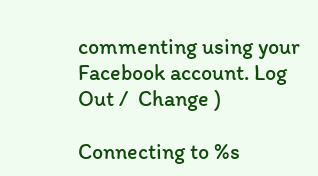commenting using your Facebook account. Log Out /  Change )

Connecting to %s